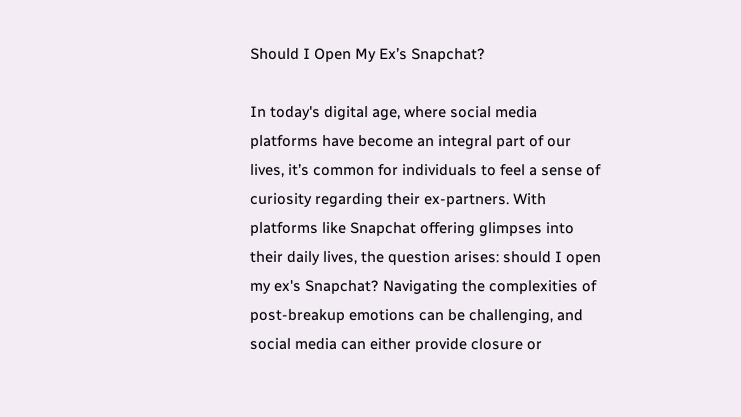Should I Open My Ex’s Snapchat?

In today's digital age, where social media platforms have become an integral part of our lives, it’s common for individuals to feel a sense of curiosity regarding their ex-partners. With platforms like Snapchat offering glimpses into their daily lives, the question arises: should I open my ex's Snapchat? Navigating the complexities of post-breakup emotions can be challenging, and social media can either provide closure or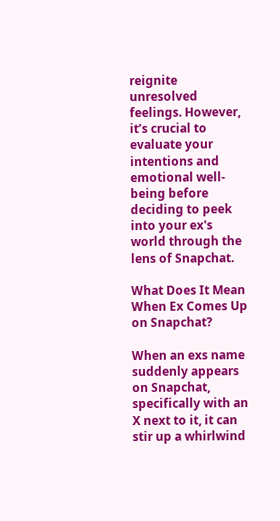reignite unresolved feelings. However, it’s crucial to evaluate your intentions and emotional well-being before deciding to peek into your ex's world through the lens of Snapchat.

What Does It Mean When Ex Comes Up on Snapchat?

When an exs name suddenly appears on Snapchat, specifically with an X next to it, it can stir up a whirlwind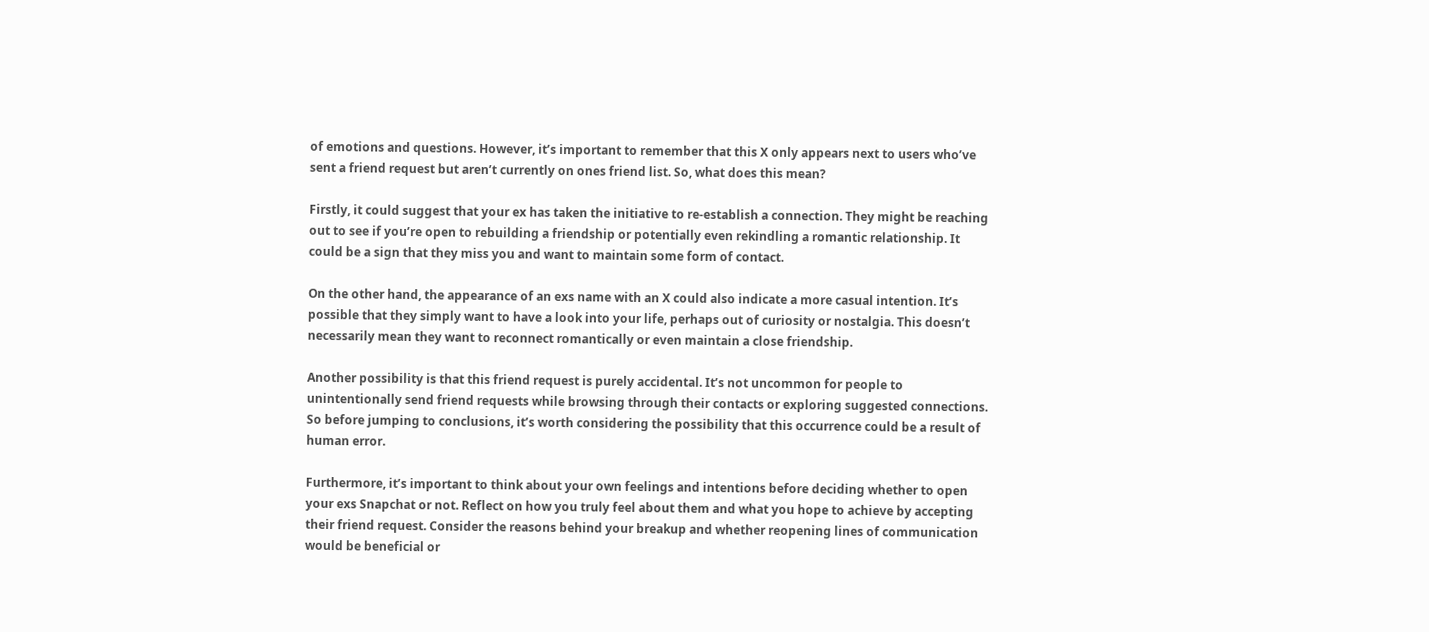of emotions and questions. However, it’s important to remember that this X only appears next to users who’ve sent a friend request but aren’t currently on ones friend list. So, what does this mean?

Firstly, it could suggest that your ex has taken the initiative to re-establish a connection. They might be reaching out to see if you’re open to rebuilding a friendship or potentially even rekindling a romantic relationship. It could be a sign that they miss you and want to maintain some form of contact.

On the other hand, the appearance of an exs name with an X could also indicate a more casual intention. It’s possible that they simply want to have a look into your life, perhaps out of curiosity or nostalgia. This doesn’t necessarily mean they want to reconnect romantically or even maintain a close friendship.

Another possibility is that this friend request is purely accidental. It’s not uncommon for people to unintentionally send friend requests while browsing through their contacts or exploring suggested connections. So before jumping to conclusions, it’s worth considering the possibility that this occurrence could be a result of human error.

Furthermore, it’s important to think about your own feelings and intentions before deciding whether to open your exs Snapchat or not. Reflect on how you truly feel about them and what you hope to achieve by accepting their friend request. Consider the reasons behind your breakup and whether reopening lines of communication would be beneficial or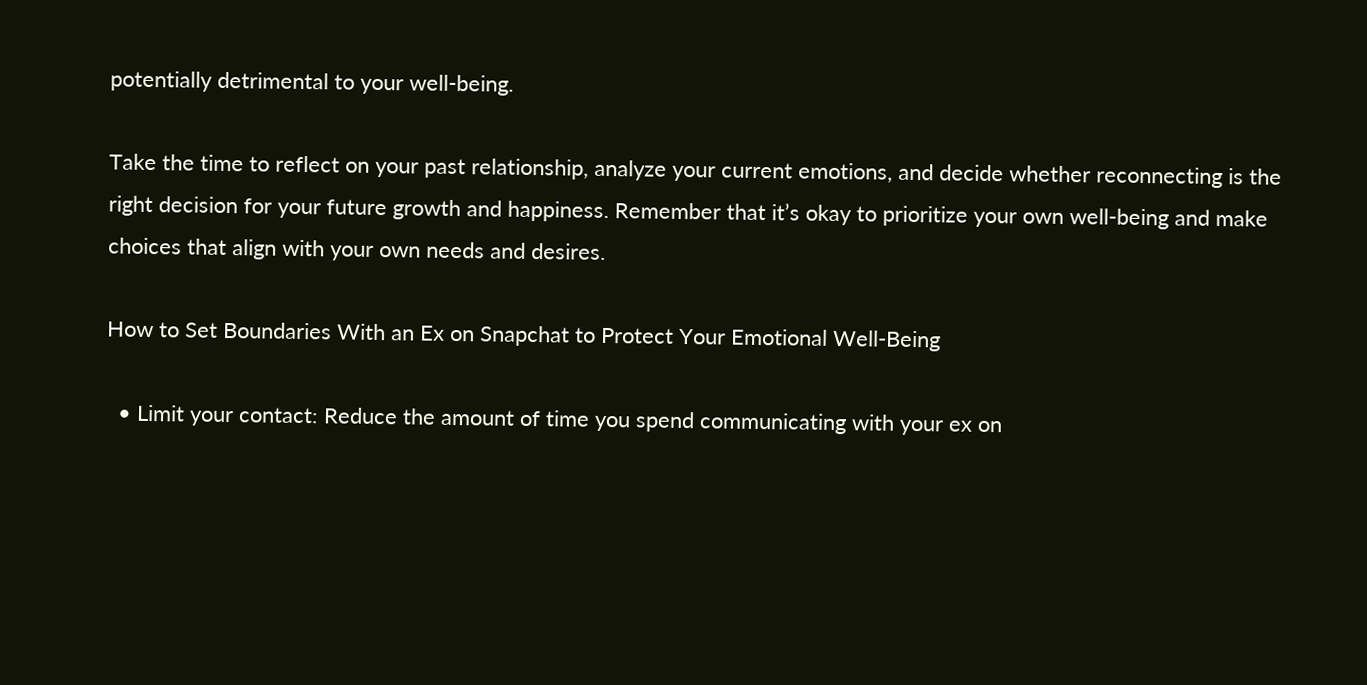potentially detrimental to your well-being.

Take the time to reflect on your past relationship, analyze your current emotions, and decide whether reconnecting is the right decision for your future growth and happiness. Remember that it’s okay to prioritize your own well-being and make choices that align with your own needs and desires.

How to Set Boundaries With an Ex on Snapchat to Protect Your Emotional Well-Being

  • Limit your contact: Reduce the amount of time you spend communicating with your ex on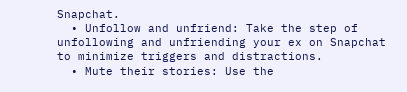Snapchat.
  • Unfollow and unfriend: Take the step of unfollowing and unfriending your ex on Snapchat to minimize triggers and distractions.
  • Mute their stories: Use the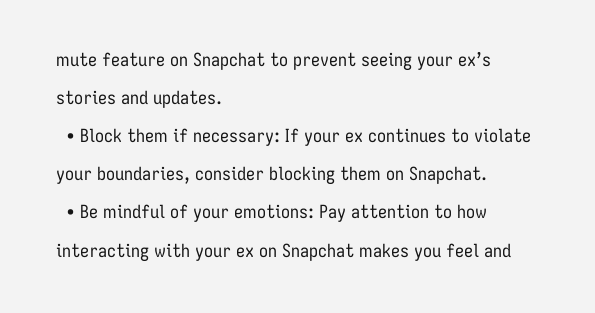mute feature on Snapchat to prevent seeing your ex’s stories and updates.
  • Block them if necessary: If your ex continues to violate your boundaries, consider blocking them on Snapchat.
  • Be mindful of your emotions: Pay attention to how interacting with your ex on Snapchat makes you feel and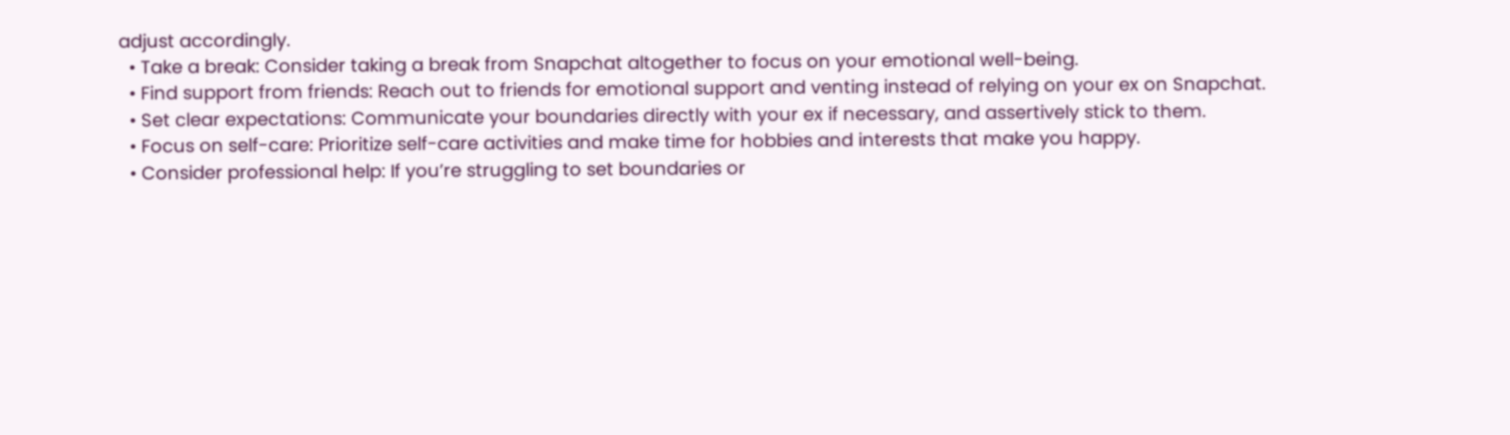adjust accordingly.
  • Take a break: Consider taking a break from Snapchat altogether to focus on your emotional well-being.
  • Find support from friends: Reach out to friends for emotional support and venting instead of relying on your ex on Snapchat.
  • Set clear expectations: Communicate your boundaries directly with your ex if necessary, and assertively stick to them.
  • Focus on self-care: Prioritize self-care activities and make time for hobbies and interests that make you happy.
  • Consider professional help: If you’re struggling to set boundaries or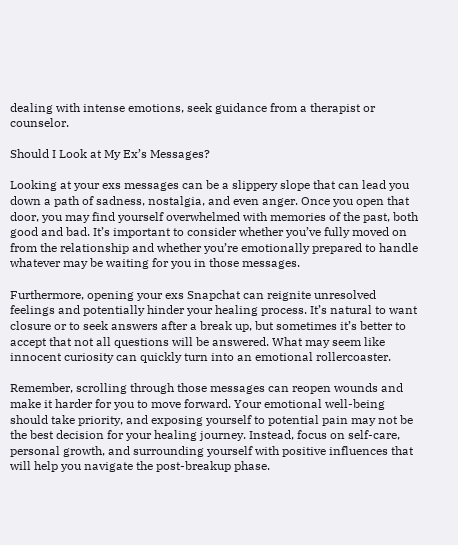dealing with intense emotions, seek guidance from a therapist or counselor.

Should I Look at My Ex’s Messages?

Looking at your exs messages can be a slippery slope that can lead you down a path of sadness, nostalgia, and even anger. Once you open that door, you may find yourself overwhelmed with memories of the past, both good and bad. It’s important to consider whether you’ve fully moved on from the relationship and whether you’re emotionally prepared to handle whatever may be waiting for you in those messages.

Furthermore, opening your exs Snapchat can reignite unresolved feelings and potentially hinder your healing process. It’s natural to want closure or to seek answers after a break up, but sometimes it’s better to accept that not all questions will be answered. What may seem like innocent curiosity can quickly turn into an emotional rollercoaster.

Remember, scrolling through those messages can reopen wounds and make it harder for you to move forward. Your emotional well-being should take priority, and exposing yourself to potential pain may not be the best decision for your healing journey. Instead, focus on self-care, personal growth, and surrounding yourself with positive influences that will help you navigate the post-breakup phase.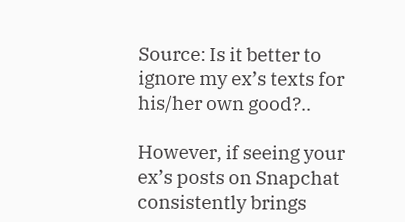Source: Is it better to ignore my ex’s texts for his/her own good?..

However, if seeing your ex’s posts on Snapchat consistently brings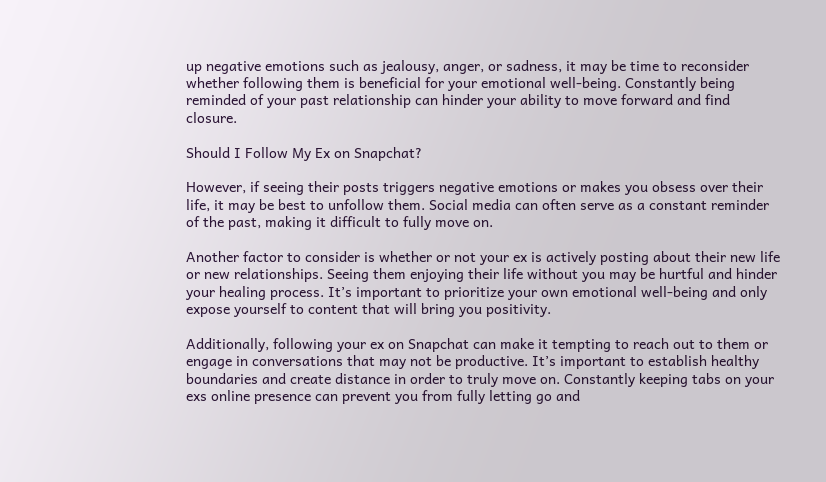up negative emotions such as jealousy, anger, or sadness, it may be time to reconsider whether following them is beneficial for your emotional well-being. Constantly being reminded of your past relationship can hinder your ability to move forward and find closure.

Should I Follow My Ex on Snapchat?

However, if seeing their posts triggers negative emotions or makes you obsess over their life, it may be best to unfollow them. Social media can often serve as a constant reminder of the past, making it difficult to fully move on.

Another factor to consider is whether or not your ex is actively posting about their new life or new relationships. Seeing them enjoying their life without you may be hurtful and hinder your healing process. It’s important to prioritize your own emotional well-being and only expose yourself to content that will bring you positivity.

Additionally, following your ex on Snapchat can make it tempting to reach out to them or engage in conversations that may not be productive. It’s important to establish healthy boundaries and create distance in order to truly move on. Constantly keeping tabs on your exs online presence can prevent you from fully letting go and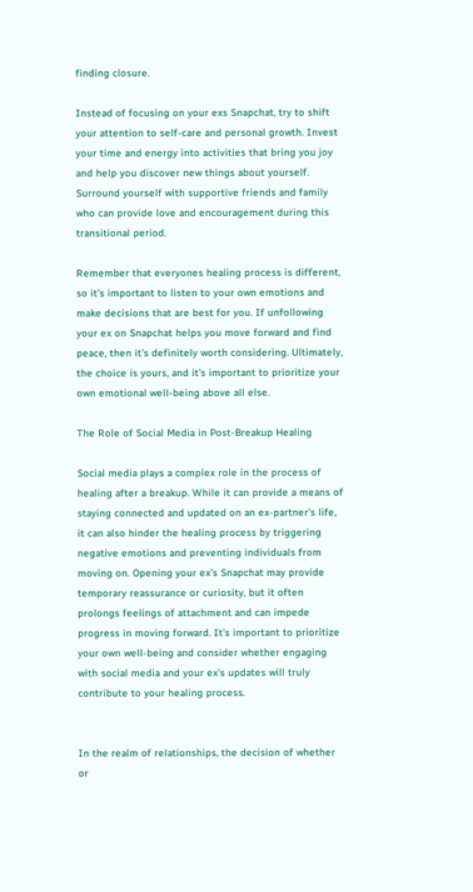finding closure.

Instead of focusing on your exs Snapchat, try to shift your attention to self-care and personal growth. Invest your time and energy into activities that bring you joy and help you discover new things about yourself. Surround yourself with supportive friends and family who can provide love and encouragement during this transitional period.

Remember that everyones healing process is different, so it’s important to listen to your own emotions and make decisions that are best for you. If unfollowing your ex on Snapchat helps you move forward and find peace, then it’s definitely worth considering. Ultimately, the choice is yours, and it’s important to prioritize your own emotional well-being above all else.

The Role of Social Media in Post-Breakup Healing

Social media plays a complex role in the process of healing after a breakup. While it can provide a means of staying connected and updated on an ex-partner’s life, it can also hinder the healing process by triggering negative emotions and preventing individuals from moving on. Opening your ex’s Snapchat may provide temporary reassurance or curiosity, but it often prolongs feelings of attachment and can impede progress in moving forward. It’s important to prioritize your own well-being and consider whether engaging with social media and your ex’s updates will truly contribute to your healing process.


In the realm of relationships, the decision of whether or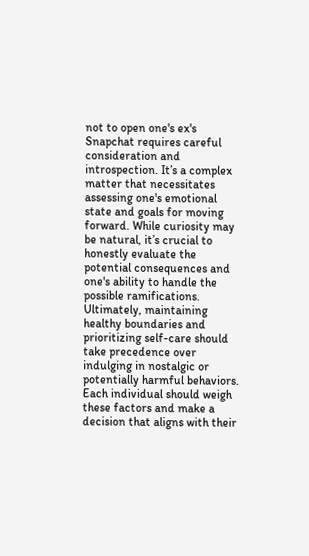not to open one's ex's Snapchat requires careful consideration and introspection. It’s a complex matter that necessitates assessing one's emotional state and goals for moving forward. While curiosity may be natural, it’s crucial to honestly evaluate the potential consequences and one's ability to handle the possible ramifications. Ultimately, maintaining healthy boundaries and prioritizing self-care should take precedence over indulging in nostalgic or potentially harmful behaviors. Each individual should weigh these factors and make a decision that aligns with their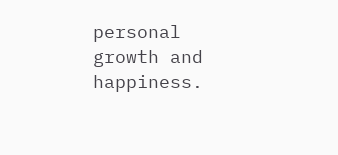personal growth and happiness.